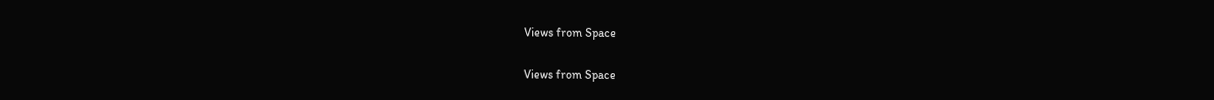Views from Space

Views from Space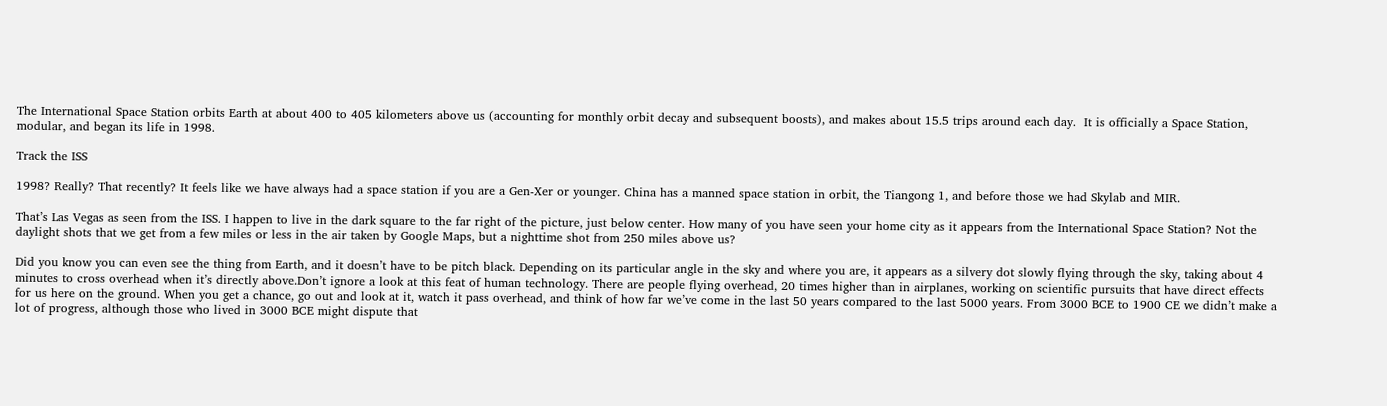The International Space Station orbits Earth at about 400 to 405 kilometers above us (accounting for monthly orbit decay and subsequent boosts), and makes about 15.5 trips around each day.  It is officially a Space Station, modular, and began its life in 1998.

Track the ISS

1998? Really? That recently? It feels like we have always had a space station if you are a Gen-Xer or younger. China has a manned space station in orbit, the Tiangong 1, and before those we had Skylab and MIR.

That’s Las Vegas as seen from the ISS. I happen to live in the dark square to the far right of the picture, just below center. How many of you have seen your home city as it appears from the International Space Station? Not the daylight shots that we get from a few miles or less in the air taken by Google Maps, but a nighttime shot from 250 miles above us?

Did you know you can even see the thing from Earth, and it doesn’t have to be pitch black. Depending on its particular angle in the sky and where you are, it appears as a silvery dot slowly flying through the sky, taking about 4 minutes to cross overhead when it’s directly above.Don’t ignore a look at this feat of human technology. There are people flying overhead, 20 times higher than in airplanes, working on scientific pursuits that have direct effects for us here on the ground. When you get a chance, go out and look at it, watch it pass overhead, and think of how far we’ve come in the last 50 years compared to the last 5000 years. From 3000 BCE to 1900 CE we didn’t make a lot of progress, although those who lived in 3000 BCE might dispute that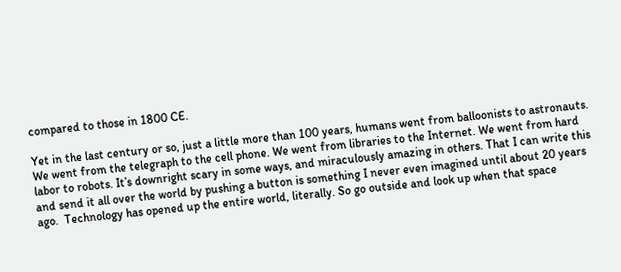compared to those in 1800 CE.

Yet in the last century or so, just a little more than 100 years, humans went from balloonists to astronauts. We went from the telegraph to the cell phone. We went from libraries to the Internet. We went from hard labor to robots. It’s downright scary in some ways, and miraculously amazing in others. That I can write this and send it all over the world by pushing a button is something I never even imagined until about 20 years ago.  Technology has opened up the entire world, literally. So go outside and look up when that space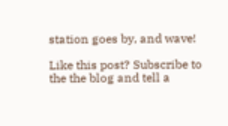station goes by, and wave!

Like this post? Subscribe to the the blog and tell a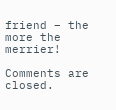friend – the more the merrier!

Comments are closed.